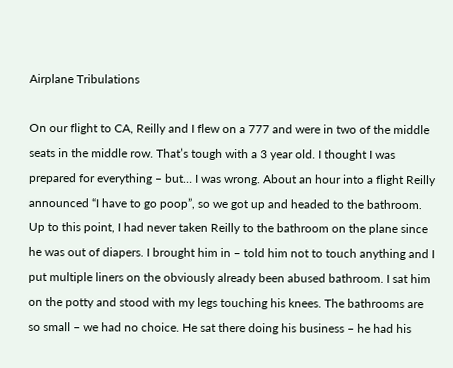Airplane Tribulations

On our flight to CA, Reilly and I flew on a 777 and were in two of the middle seats in the middle row. That’s tough with a 3 year old. I thought I was prepared for everything – but… I was wrong. About an hour into a flight Reilly announced “I have to go poop”, so we got up and headed to the bathroom. Up to this point, I had never taken Reilly to the bathroom on the plane since he was out of diapers. I brought him in – told him not to touch anything and I put multiple liners on the obviously already been abused bathroom. I sat him on the potty and stood with my legs touching his knees. The bathrooms are so small – we had no choice. He sat there doing his business – he had his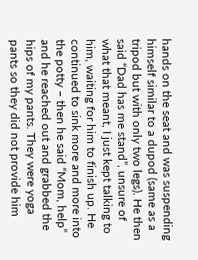hands on the seat and was suspending himself similar to a dupod (same as a tripod but with only two legs). He then said “Dad has me stand”, unsure of what that meant, I just kept talking to him, waiting for him to finish up. He continued to sink more and more into the potty – then he said “Mom, help” and he reached out and grabbed the hips of my pants. They were yoga pants so they did not provide him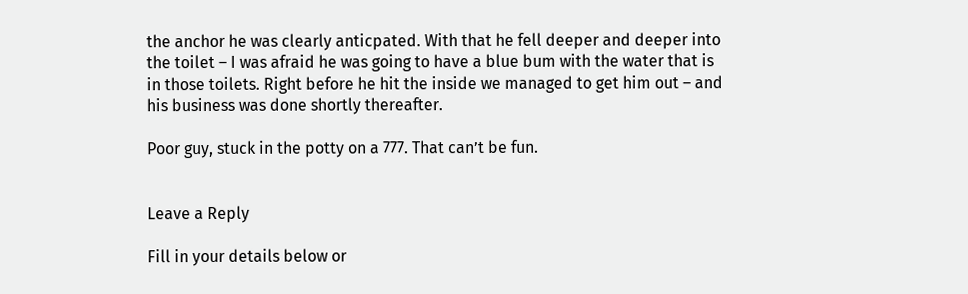the anchor he was clearly anticpated. With that he fell deeper and deeper into the toilet – I was afraid he was going to have a blue bum with the water that is in those toilets. Right before he hit the inside we managed to get him out – and his business was done shortly thereafter.

Poor guy, stuck in the potty on a 777. That can’t be fun.


Leave a Reply

Fill in your details below or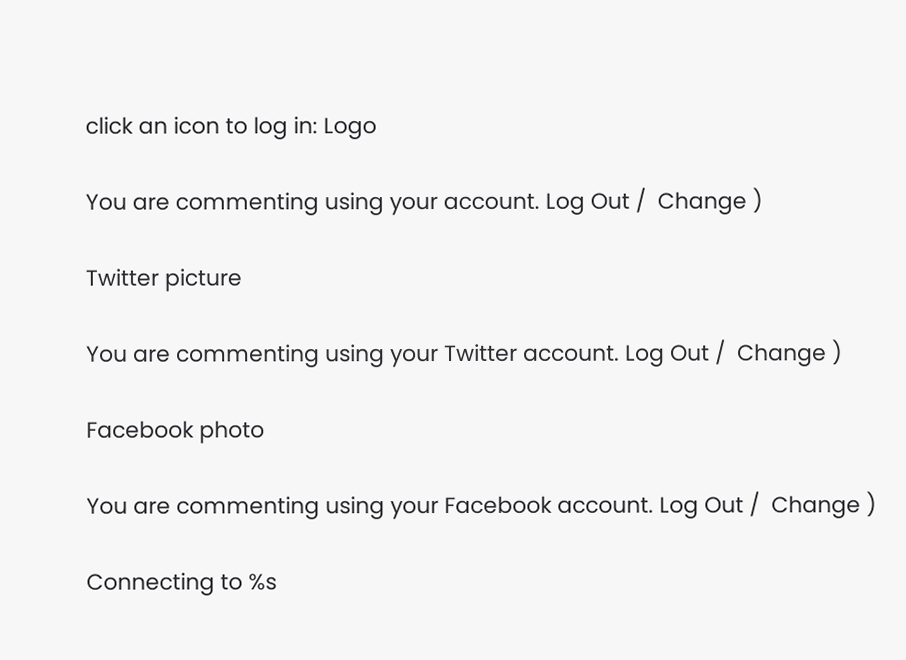click an icon to log in: Logo

You are commenting using your account. Log Out /  Change )

Twitter picture

You are commenting using your Twitter account. Log Out /  Change )

Facebook photo

You are commenting using your Facebook account. Log Out /  Change )

Connecting to %s